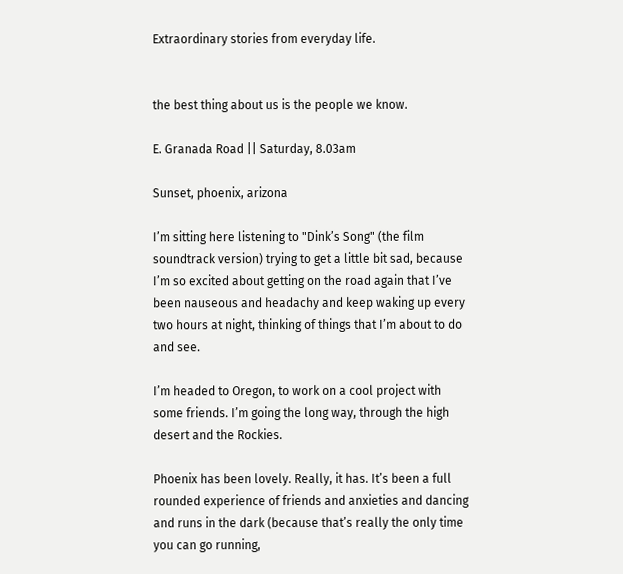Extraordinary stories from everyday life.


the best thing about us is the people we know.

E. Granada Road || Saturday, 8.03am

Sunset, phoenix, arizona

I’m sitting here listening to "Dink’s Song" (the film soundtrack version) trying to get a little bit sad, because I’m so excited about getting on the road again that I’ve been nauseous and headachy and keep waking up every two hours at night, thinking of things that I’m about to do and see.

I’m headed to Oregon, to work on a cool project with some friends. I’m going the long way, through the high desert and the Rockies.

Phoenix has been lovely. Really, it has. It’s been a full rounded experience of friends and anxieties and dancing and runs in the dark (because that’s really the only time you can go running,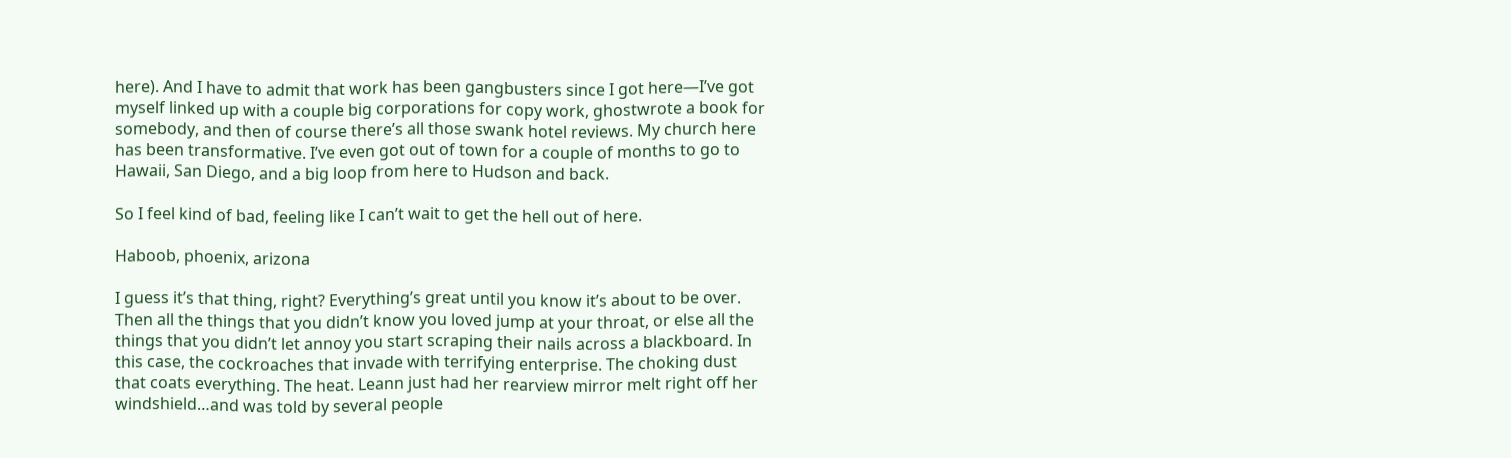here). And I have to admit that work has been gangbusters since I got here—I’ve got myself linked up with a couple big corporations for copy work, ghostwrote a book for somebody, and then of course there’s all those swank hotel reviews. My church here has been transformative. I’ve even got out of town for a couple of months to go to Hawaii, San Diego, and a big loop from here to Hudson and back.

So I feel kind of bad, feeling like I can’t wait to get the hell out of here.

Haboob, phoenix, arizona

I guess it’s that thing, right? Everything’s great until you know it’s about to be over. Then all the things that you didn’t know you loved jump at your throat, or else all the things that you didn’t let annoy you start scraping their nails across a blackboard. In this case, the cockroaches that invade with terrifying enterprise. The choking dust that coats everything. The heat. Leann just had her rearview mirror melt right off her windshield…and was told by several people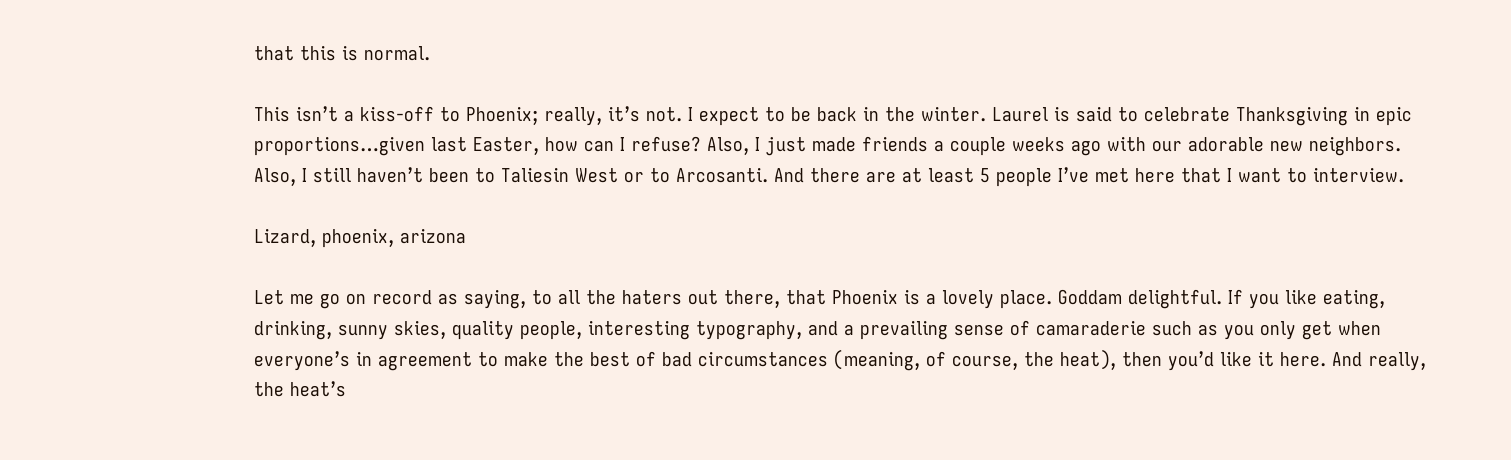that this is normal.

This isn’t a kiss-off to Phoenix; really, it’s not. I expect to be back in the winter. Laurel is said to celebrate Thanksgiving in epic proportions…given last Easter, how can I refuse? Also, I just made friends a couple weeks ago with our adorable new neighbors. Also, I still haven’t been to Taliesin West or to Arcosanti. And there are at least 5 people I’ve met here that I want to interview.

Lizard, phoenix, arizona

Let me go on record as saying, to all the haters out there, that Phoenix is a lovely place. Goddam delightful. If you like eating, drinking, sunny skies, quality people, interesting typography, and a prevailing sense of camaraderie such as you only get when everyone’s in agreement to make the best of bad circumstances (meaning, of course, the heat), then you’d like it here. And really, the heat’s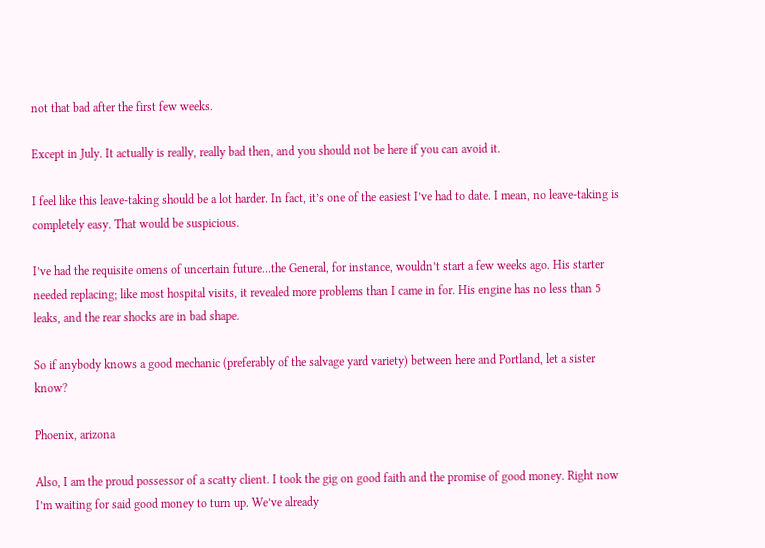not that bad after the first few weeks.

Except in July. It actually is really, really bad then, and you should not be here if you can avoid it.

I feel like this leave-taking should be a lot harder. In fact, it’s one of the easiest I’ve had to date. I mean, no leave-taking is completely easy. That would be suspicious.

I’ve had the requisite omens of uncertain future…the General, for instance, wouldn’t start a few weeks ago. His starter needed replacing; like most hospital visits, it revealed more problems than I came in for. His engine has no less than 5 leaks, and the rear shocks are in bad shape.

So if anybody knows a good mechanic (preferably of the salvage yard variety) between here and Portland, let a sister know?

Phoenix, arizona

Also, I am the proud possessor of a scatty client. I took the gig on good faith and the promise of good money. Right now I’m waiting for said good money to turn up. We’ve already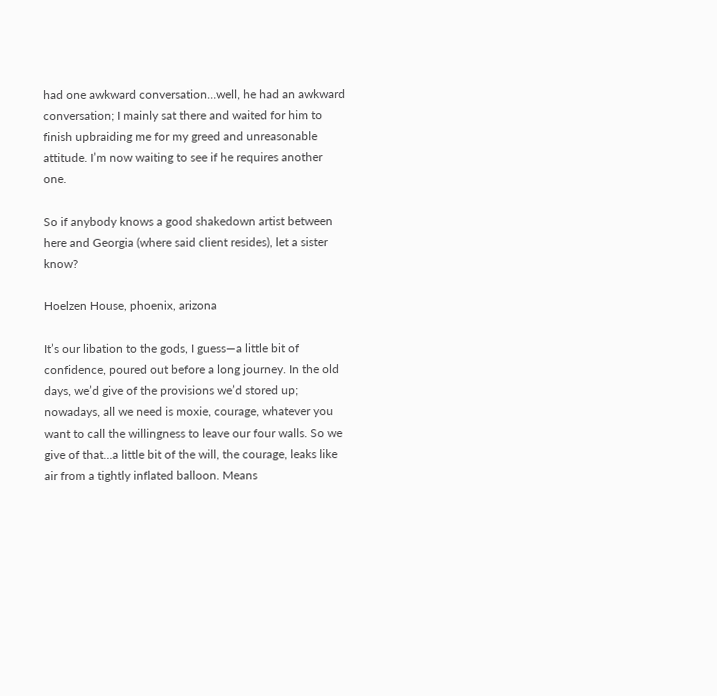had one awkward conversation…well, he had an awkward conversation; I mainly sat there and waited for him to finish upbraiding me for my greed and unreasonable attitude. I’m now waiting to see if he requires another one.

So if anybody knows a good shakedown artist between here and Georgia (where said client resides), let a sister know?

Hoelzen House, phoenix, arizona

It’s our libation to the gods, I guess—a little bit of confidence, poured out before a long journey. In the old days, we’d give of the provisions we’d stored up; nowadays, all we need is moxie, courage, whatever you want to call the willingness to leave our four walls. So we give of that…a little bit of the will, the courage, leaks like air from a tightly inflated balloon. Means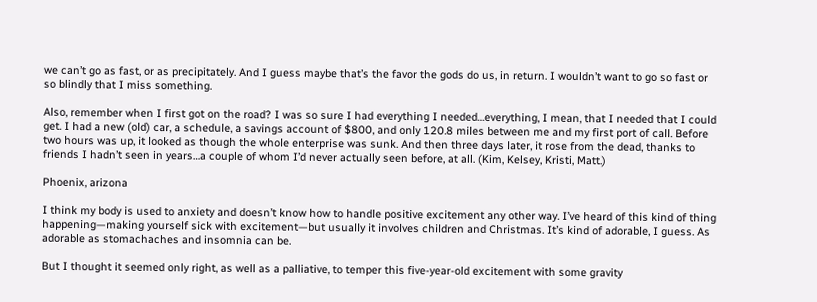we can’t go as fast, or as precipitately. And I guess maybe that’s the favor the gods do us, in return. I wouldn’t want to go so fast or so blindly that I miss something.

Also, remember when I first got on the road? I was so sure I had everything I needed…everything, I mean, that I needed that I could get. I had a new (old) car, a schedule, a savings account of $800, and only 120.8 miles between me and my first port of call. Before two hours was up, it looked as though the whole enterprise was sunk. And then three days later, it rose from the dead, thanks to friends I hadn’t seen in years…a couple of whom I’d never actually seen before, at all. (Kim, Kelsey, Kristi, Matt.)

Phoenix, arizona

I think my body is used to anxiety and doesn’t know how to handle positive excitement any other way. I’ve heard of this kind of thing happening—making yourself sick with excitement—but usually it involves children and Christmas. It’s kind of adorable, I guess. As adorable as stomachaches and insomnia can be.

But I thought it seemed only right, as well as a palliative, to temper this five-year-old excitement with some gravity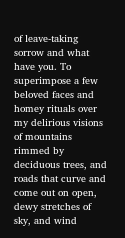of leave-taking sorrow and what have you. To superimpose a few beloved faces and homey rituals over my delirious visions of mountains rimmed by deciduous trees, and roads that curve and come out on open, dewy stretches of sky, and wind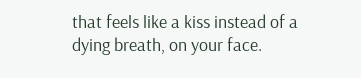that feels like a kiss instead of a dying breath, on your face.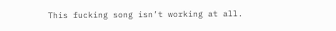This fucking song isn’t working at all.